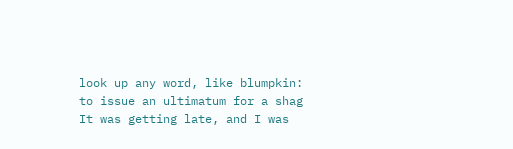look up any word, like blumpkin:
to issue an ultimatum for a shag
It was getting late, and I was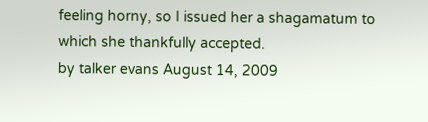feeling horny, so I issued her a shagamatum to which she thankfully accepted.
by talker evans August 14, 2009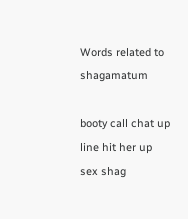Words related to shagamatum

booty call chat up line hit her up sex shag